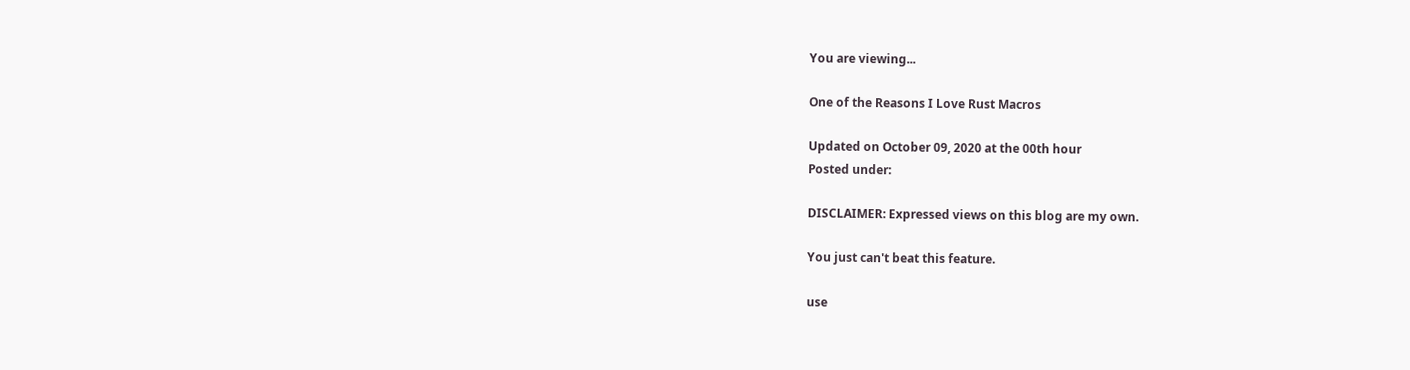You are viewing...

One of the Reasons I Love Rust Macros

Updated on October 09, 2020 at the 00th hour
Posted under:

DISCLAIMER: Expressed views on this blog are my own.

You just can't beat this feature.

use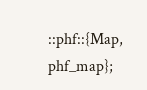::phf::{Map, phf_map};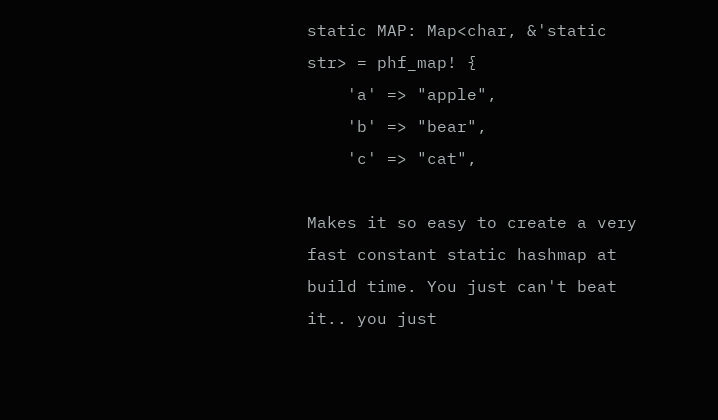static MAP: Map<char, &'static str> = phf_map! {
    'a' => "apple",
    'b' => "bear",
    'c' => "cat",

Makes it so easy to create a very fast constant static hashmap at build time. You just can't beat it.. you just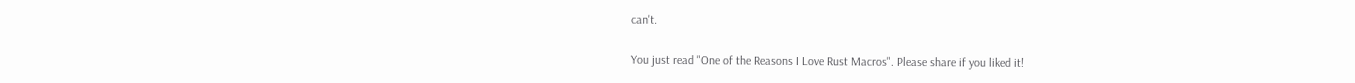can't.

You just read "One of the Reasons I Love Rust Macros". Please share if you liked it!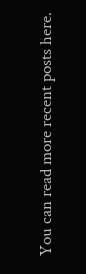You can read more recent posts here.